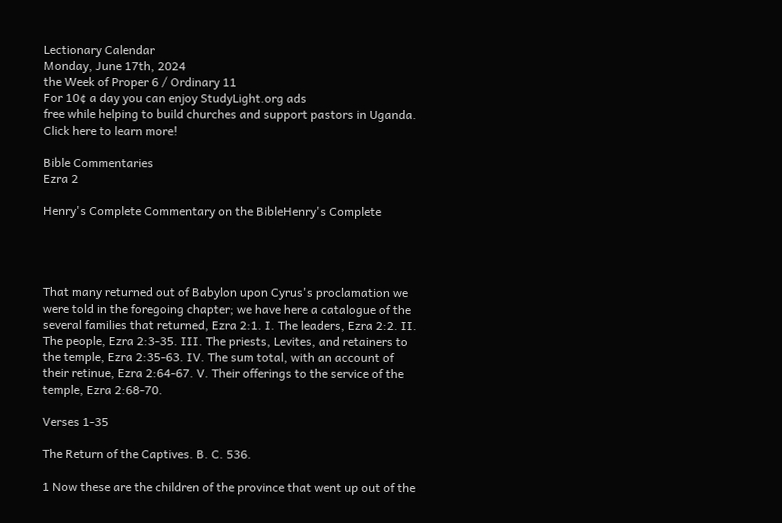Lectionary Calendar
Monday, June 17th, 2024
the Week of Proper 6 / Ordinary 11
For 10¢ a day you can enjoy StudyLight.org ads
free while helping to build churches and support pastors in Uganda.
Click here to learn more!

Bible Commentaries
Ezra 2

Henry's Complete Commentary on the BibleHenry's Complete




That many returned out of Babylon upon Cyrus's proclamation we were told in the foregoing chapter; we have here a catalogue of the several families that returned, Ezra 2:1. I. The leaders, Ezra 2:2. II. The people, Ezra 2:3-35. III. The priests, Levites, and retainers to the temple, Ezra 2:35-63. IV. The sum total, with an account of their retinue, Ezra 2:64-67. V. Their offerings to the service of the temple, Ezra 2:68-70.

Verses 1-35

The Return of the Captives. B. C. 536.

1 Now these are the children of the province that went up out of the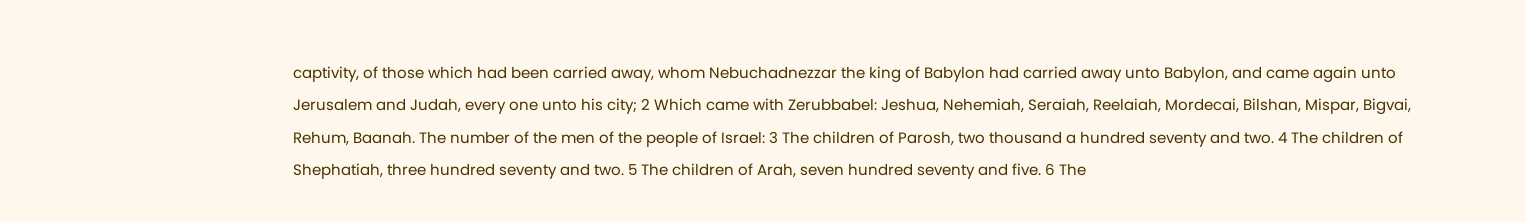captivity, of those which had been carried away, whom Nebuchadnezzar the king of Babylon had carried away unto Babylon, and came again unto Jerusalem and Judah, every one unto his city; 2 Which came with Zerubbabel: Jeshua, Nehemiah, Seraiah, Reelaiah, Mordecai, Bilshan, Mispar, Bigvai, Rehum, Baanah. The number of the men of the people of Israel: 3 The children of Parosh, two thousand a hundred seventy and two. 4 The children of Shephatiah, three hundred seventy and two. 5 The children of Arah, seven hundred seventy and five. 6 The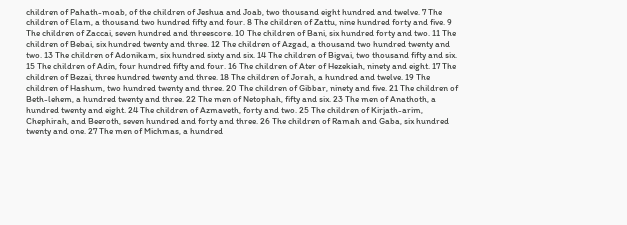children of Pahath-moab, of the children of Jeshua and Joab, two thousand eight hundred and twelve. 7 The children of Elam, a thousand two hundred fifty and four. 8 The children of Zattu, nine hundred forty and five. 9 The children of Zaccai, seven hundred and threescore. 10 The children of Bani, six hundred forty and two. 11 The children of Bebai, six hundred twenty and three. 12 The children of Azgad, a thousand two hundred twenty and two. 13 The children of Adonikam, six hundred sixty and six. 14 The children of Bigvai, two thousand fifty and six. 15 The children of Adin, four hundred fifty and four. 16 The children of Ater of Hezekiah, ninety and eight. 17 The children of Bezai, three hundred twenty and three. 18 The children of Jorah, a hundred and twelve. 19 The children of Hashum, two hundred twenty and three. 20 The children of Gibbar, ninety and five. 21 The children of Beth-lehem, a hundred twenty and three. 22 The men of Netophah, fifty and six. 23 The men of Anathoth, a hundred twenty and eight. 24 The children of Azmaveth, forty and two. 25 The children of Kirjath-arim, Chephirah, and Beeroth, seven hundred and forty and three. 26 The children of Ramah and Gaba, six hundred twenty and one. 27 The men of Michmas, a hundred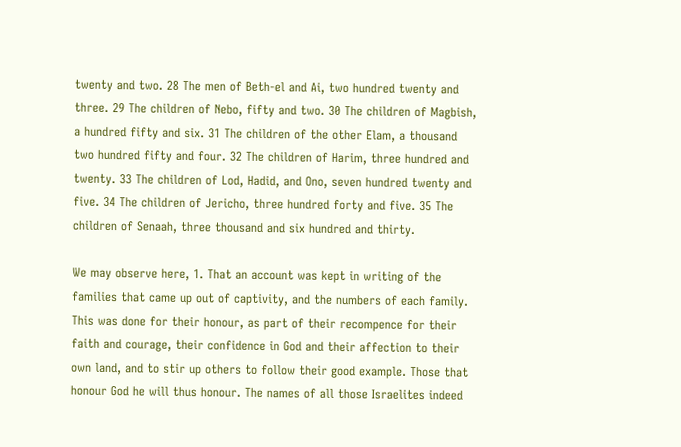twenty and two. 28 The men of Beth-el and Ai, two hundred twenty and three. 29 The children of Nebo, fifty and two. 30 The children of Magbish, a hundred fifty and six. 31 The children of the other Elam, a thousand two hundred fifty and four. 32 The children of Harim, three hundred and twenty. 33 The children of Lod, Hadid, and Ono, seven hundred twenty and five. 34 The children of Jericho, three hundred forty and five. 35 The children of Senaah, three thousand and six hundred and thirty.

We may observe here, 1. That an account was kept in writing of the families that came up out of captivity, and the numbers of each family. This was done for their honour, as part of their recompence for their faith and courage, their confidence in God and their affection to their own land, and to stir up others to follow their good example. Those that honour God he will thus honour. The names of all those Israelites indeed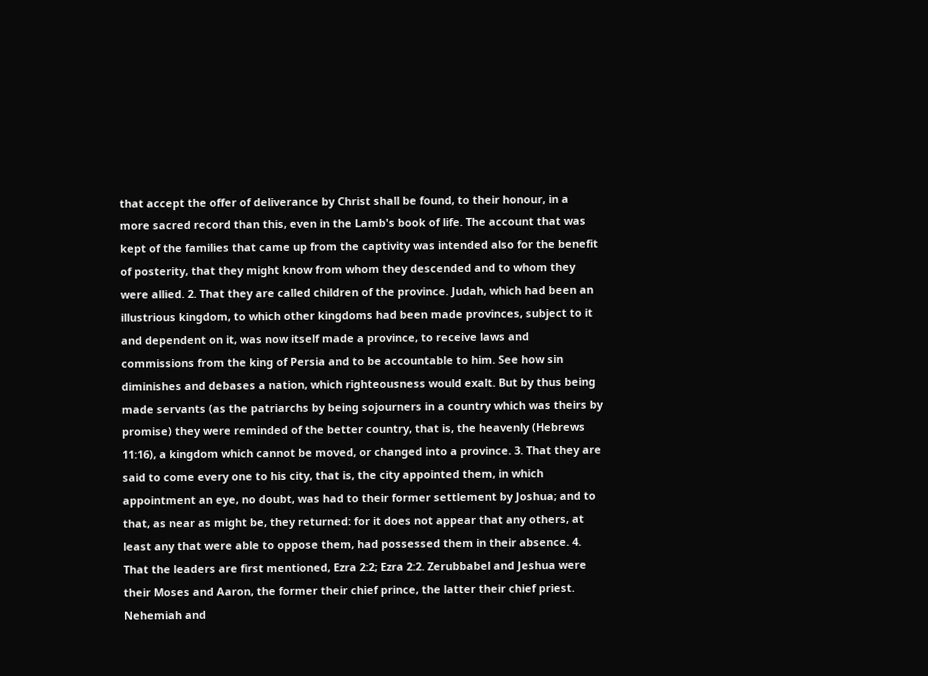that accept the offer of deliverance by Christ shall be found, to their honour, in a more sacred record than this, even in the Lamb's book of life. The account that was kept of the families that came up from the captivity was intended also for the benefit of posterity, that they might know from whom they descended and to whom they were allied. 2. That they are called children of the province. Judah, which had been an illustrious kingdom, to which other kingdoms had been made provinces, subject to it and dependent on it, was now itself made a province, to receive laws and commissions from the king of Persia and to be accountable to him. See how sin diminishes and debases a nation, which righteousness would exalt. But by thus being made servants (as the patriarchs by being sojourners in a country which was theirs by promise) they were reminded of the better country, that is, the heavenly (Hebrews 11:16), a kingdom which cannot be moved, or changed into a province. 3. That they are said to come every one to his city, that is, the city appointed them, in which appointment an eye, no doubt, was had to their former settlement by Joshua; and to that, as near as might be, they returned: for it does not appear that any others, at least any that were able to oppose them, had possessed them in their absence. 4. That the leaders are first mentioned, Ezra 2:2; Ezra 2:2. Zerubbabel and Jeshua were their Moses and Aaron, the former their chief prince, the latter their chief priest. Nehemiah and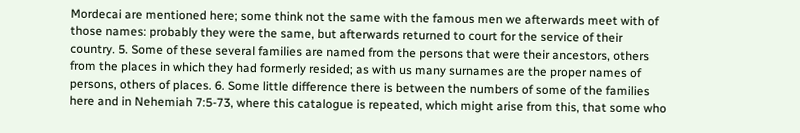Mordecai are mentioned here; some think not the same with the famous men we afterwards meet with of those names: probably they were the same, but afterwards returned to court for the service of their country. 5. Some of these several families are named from the persons that were their ancestors, others from the places in which they had formerly resided; as with us many surnames are the proper names of persons, others of places. 6. Some little difference there is between the numbers of some of the families here and in Nehemiah 7:5-73, where this catalogue is repeated, which might arise from this, that some who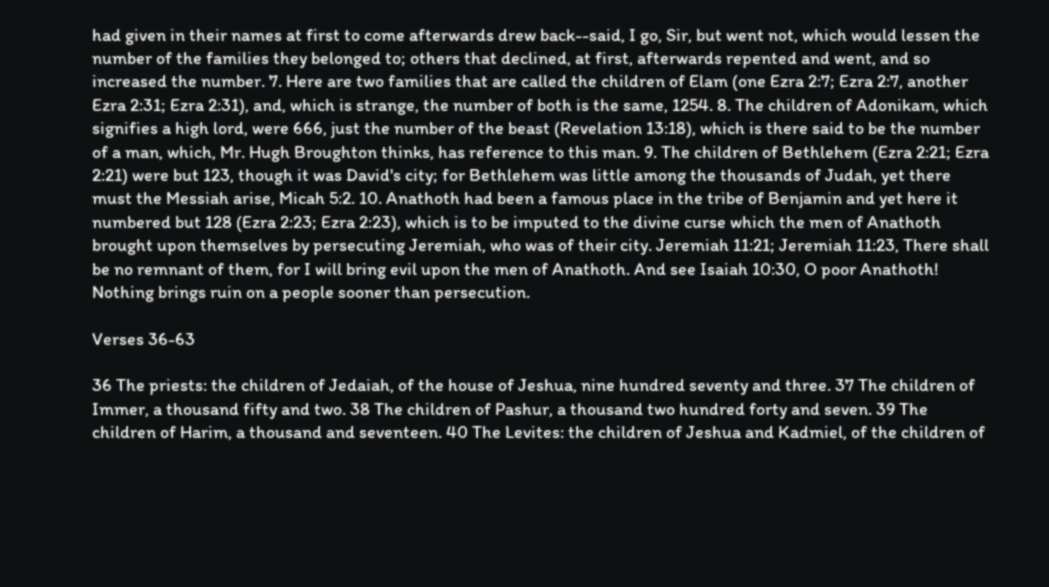had given in their names at first to come afterwards drew back--said, I go, Sir, but went not, which would lessen the number of the families they belonged to; others that declined, at first, afterwards repented and went, and so increased the number. 7. Here are two families that are called the children of Elam (one Ezra 2:7; Ezra 2:7, another Ezra 2:31; Ezra 2:31), and, which is strange, the number of both is the same, 1254. 8. The children of Adonikam, which signifies a high lord, were 666, just the number of the beast (Revelation 13:18), which is there said to be the number of a man, which, Mr. Hugh Broughton thinks, has reference to this man. 9. The children of Bethlehem (Ezra 2:21; Ezra 2:21) were but 123, though it was David's city; for Bethlehem was little among the thousands of Judah, yet there must the Messiah arise, Micah 5:2. 10. Anathoth had been a famous place in the tribe of Benjamin and yet here it numbered but 128 (Ezra 2:23; Ezra 2:23), which is to be imputed to the divine curse which the men of Anathoth brought upon themselves by persecuting Jeremiah, who was of their city. Jeremiah 11:21; Jeremiah 11:23, There shall be no remnant of them, for I will bring evil upon the men of Anathoth. And see Isaiah 10:30, O poor Anathoth! Nothing brings ruin on a people sooner than persecution.

Verses 36-63

36 The priests: the children of Jedaiah, of the house of Jeshua, nine hundred seventy and three. 37 The children of Immer, a thousand fifty and two. 38 The children of Pashur, a thousand two hundred forty and seven. 39 The children of Harim, a thousand and seventeen. 40 The Levites: the children of Jeshua and Kadmiel, of the children of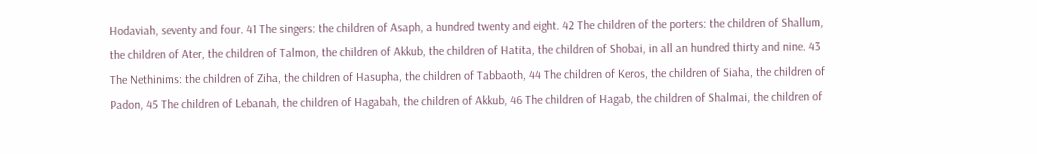Hodaviah, seventy and four. 41 The singers: the children of Asaph, a hundred twenty and eight. 42 The children of the porters: the children of Shallum, the children of Ater, the children of Talmon, the children of Akkub, the children of Hatita, the children of Shobai, in all an hundred thirty and nine. 43 The Nethinims: the children of Ziha, the children of Hasupha, the children of Tabbaoth, 44 The children of Keros, the children of Siaha, the children of Padon, 45 The children of Lebanah, the children of Hagabah, the children of Akkub, 46 The children of Hagab, the children of Shalmai, the children of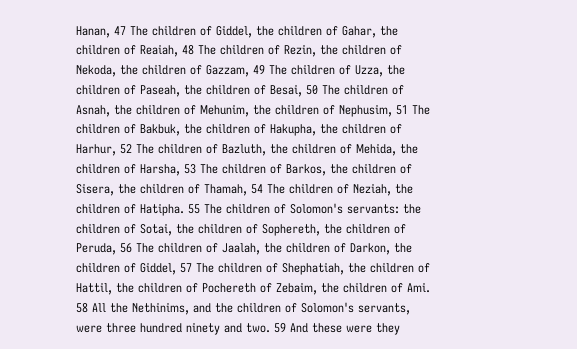Hanan, 47 The children of Giddel, the children of Gahar, the children of Reaiah, 48 The children of Rezin, the children of Nekoda, the children of Gazzam, 49 The children of Uzza, the children of Paseah, the children of Besai, 50 The children of Asnah, the children of Mehunim, the children of Nephusim, 51 The children of Bakbuk, the children of Hakupha, the children of Harhur, 52 The children of Bazluth, the children of Mehida, the children of Harsha, 53 The children of Barkos, the children of Sisera, the children of Thamah, 54 The children of Neziah, the children of Hatipha. 55 The children of Solomon's servants: the children of Sotai, the children of Sophereth, the children of Peruda, 56 The children of Jaalah, the children of Darkon, the children of Giddel, 57 The children of Shephatiah, the children of Hattil, the children of Pochereth of Zebaim, the children of Ami. 58 All the Nethinims, and the children of Solomon's servants, were three hundred ninety and two. 59 And these were they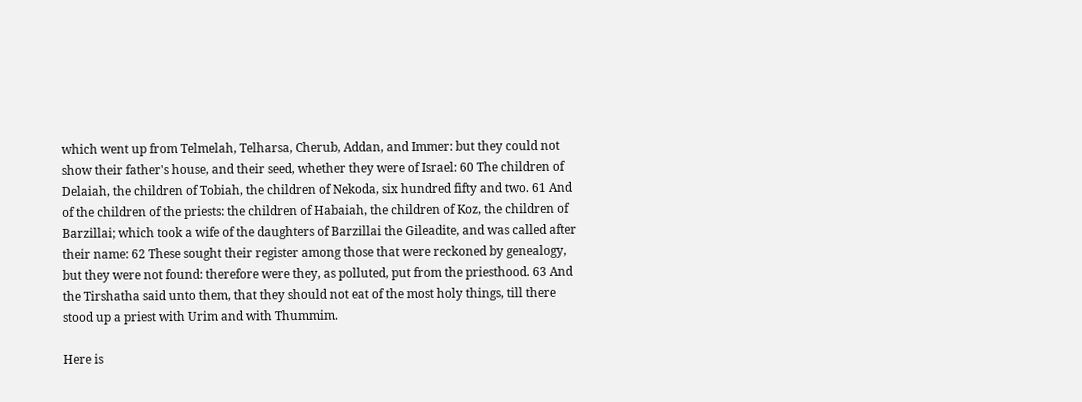which went up from Telmelah, Telharsa, Cherub, Addan, and Immer: but they could not show their father's house, and their seed, whether they were of Israel: 60 The children of Delaiah, the children of Tobiah, the children of Nekoda, six hundred fifty and two. 61 And of the children of the priests: the children of Habaiah, the children of Koz, the children of Barzillai; which took a wife of the daughters of Barzillai the Gileadite, and was called after their name: 62 These sought their register among those that were reckoned by genealogy, but they were not found: therefore were they, as polluted, put from the priesthood. 63 And the Tirshatha said unto them, that they should not eat of the most holy things, till there stood up a priest with Urim and with Thummim.

Here is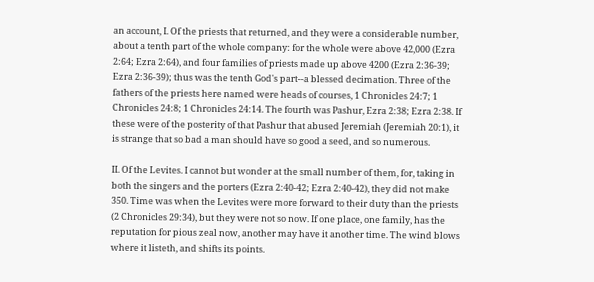an account, I. Of the priests that returned, and they were a considerable number, about a tenth part of the whole company: for the whole were above 42,000 (Ezra 2:64; Ezra 2:64), and four families of priests made up above 4200 (Ezra 2:36-39; Ezra 2:36-39); thus was the tenth God's part--a blessed decimation. Three of the fathers of the priests here named were heads of courses, 1 Chronicles 24:7; 1 Chronicles 24:8; 1 Chronicles 24:14. The fourth was Pashur, Ezra 2:38; Ezra 2:38. If these were of the posterity of that Pashur that abused Jeremiah (Jeremiah 20:1), it is strange that so bad a man should have so good a seed, and so numerous.

II. Of the Levites. I cannot but wonder at the small number of them, for, taking in both the singers and the porters (Ezra 2:40-42; Ezra 2:40-42), they did not make 350. Time was when the Levites were more forward to their duty than the priests (2 Chronicles 29:34), but they were not so now. If one place, one family, has the reputation for pious zeal now, another may have it another time. The wind blows where it listeth, and shifts its points.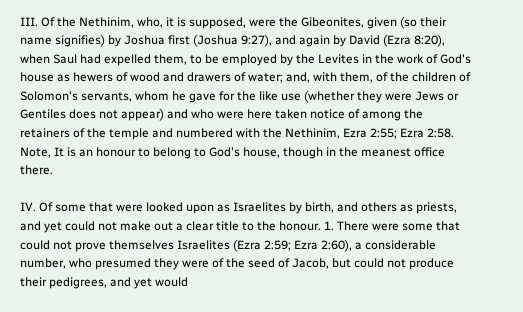III. Of the Nethinim, who, it is supposed, were the Gibeonites, given (so their name signifies) by Joshua first (Joshua 9:27), and again by David (Ezra 8:20), when Saul had expelled them, to be employed by the Levites in the work of God's house as hewers of wood and drawers of water; and, with them, of the children of Solomon's servants, whom he gave for the like use (whether they were Jews or Gentiles does not appear) and who were here taken notice of among the retainers of the temple and numbered with the Nethinim, Ezra 2:55; Ezra 2:58. Note, It is an honour to belong to God's house, though in the meanest office there.

IV. Of some that were looked upon as Israelites by birth, and others as priests, and yet could not make out a clear title to the honour. 1. There were some that could not prove themselves Israelites (Ezra 2:59; Ezra 2:60), a considerable number, who presumed they were of the seed of Jacob, but could not produce their pedigrees, and yet would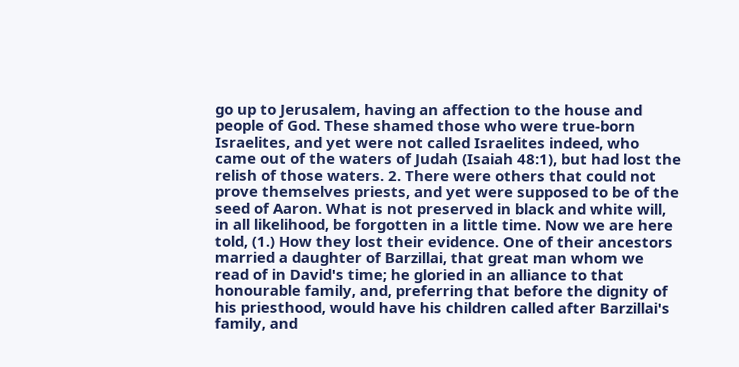go up to Jerusalem, having an affection to the house and people of God. These shamed those who were true-born Israelites, and yet were not called Israelites indeed, who came out of the waters of Judah (Isaiah 48:1), but had lost the relish of those waters. 2. There were others that could not prove themselves priests, and yet were supposed to be of the seed of Aaron. What is not preserved in black and white will, in all likelihood, be forgotten in a little time. Now we are here told, (1.) How they lost their evidence. One of their ancestors married a daughter of Barzillai, that great man whom we read of in David's time; he gloried in an alliance to that honourable family, and, preferring that before the dignity of his priesthood, would have his children called after Barzillai's family, and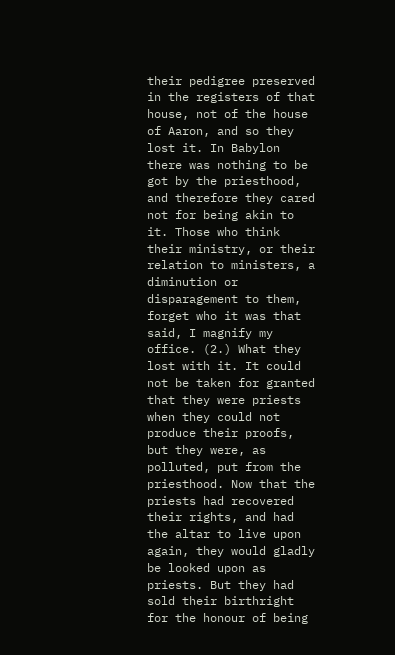their pedigree preserved in the registers of that house, not of the house of Aaron, and so they lost it. In Babylon there was nothing to be got by the priesthood, and therefore they cared not for being akin to it. Those who think their ministry, or their relation to ministers, a diminution or disparagement to them, forget who it was that said, I magnify my office. (2.) What they lost with it. It could not be taken for granted that they were priests when they could not produce their proofs, but they were, as polluted, put from the priesthood. Now that the priests had recovered their rights, and had the altar to live upon again, they would gladly be looked upon as priests. But they had sold their birthright for the honour of being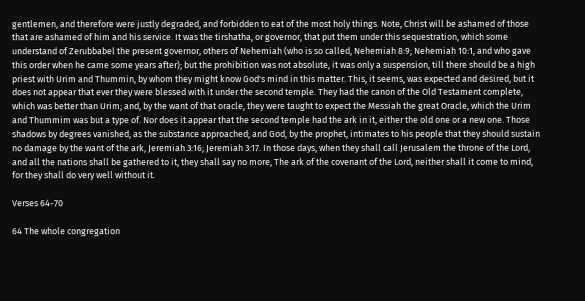gentlemen, and therefore were justly degraded, and forbidden to eat of the most holy things. Note, Christ will be ashamed of those that are ashamed of him and his service. It was the tirshatha, or governor, that put them under this sequestration, which some understand of Zerubbabel the present governor, others of Nehemiah (who is so called, Nehemiah 8:9; Nehemiah 10:1, and who gave this order when he came some years after); but the prohibition was not absolute, it was only a suspension, till there should be a high priest with Urim and Thummin, by whom they might know God's mind in this matter. This, it seems, was expected and desired, but it does not appear that ever they were blessed with it under the second temple. They had the canon of the Old Testament complete, which was better than Urim; and, by the want of that oracle, they were taught to expect the Messiah the great Oracle, which the Urim and Thummim was but a type of. Nor does it appear that the second temple had the ark in it, either the old one or a new one. Those shadows by degrees vanished, as the substance approached; and God, by the prophet, intimates to his people that they should sustain no damage by the want of the ark, Jeremiah 3:16; Jeremiah 3:17. In those days, when they shall call Jerusalem the throne of the Lord, and all the nations shall be gathered to it, they shall say no more, The ark of the covenant of the Lord, neither shall it come to mind, for they shall do very well without it.

Verses 64-70

64 The whole congregation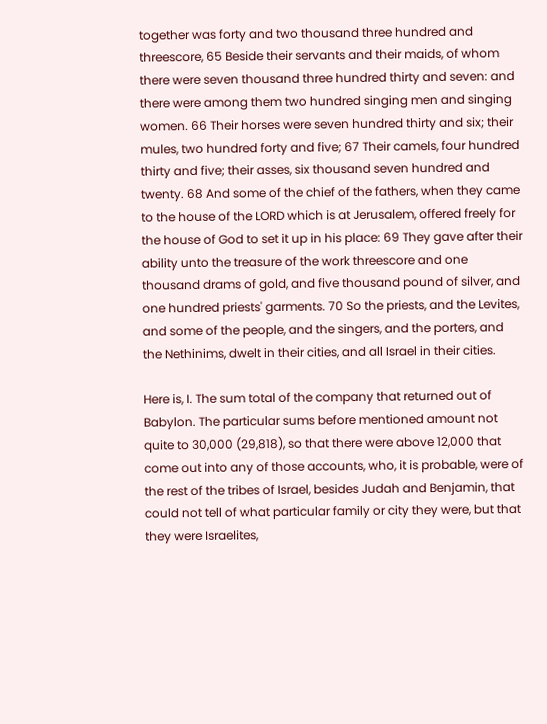together was forty and two thousand three hundred and threescore, 65 Beside their servants and their maids, of whom there were seven thousand three hundred thirty and seven: and there were among them two hundred singing men and singing women. 66 Their horses were seven hundred thirty and six; their mules, two hundred forty and five; 67 Their camels, four hundred thirty and five; their asses, six thousand seven hundred and twenty. 68 And some of the chief of the fathers, when they came to the house of the LORD which is at Jerusalem, offered freely for the house of God to set it up in his place: 69 They gave after their ability unto the treasure of the work threescore and one thousand drams of gold, and five thousand pound of silver, and one hundred priests' garments. 70 So the priests, and the Levites, and some of the people, and the singers, and the porters, and the Nethinims, dwelt in their cities, and all Israel in their cities.

Here is, I. The sum total of the company that returned out of Babylon. The particular sums before mentioned amount not quite to 30,000 (29,818), so that there were above 12,000 that come out into any of those accounts, who, it is probable, were of the rest of the tribes of Israel, besides Judah and Benjamin, that could not tell of what particular family or city they were, but that they were Israelites,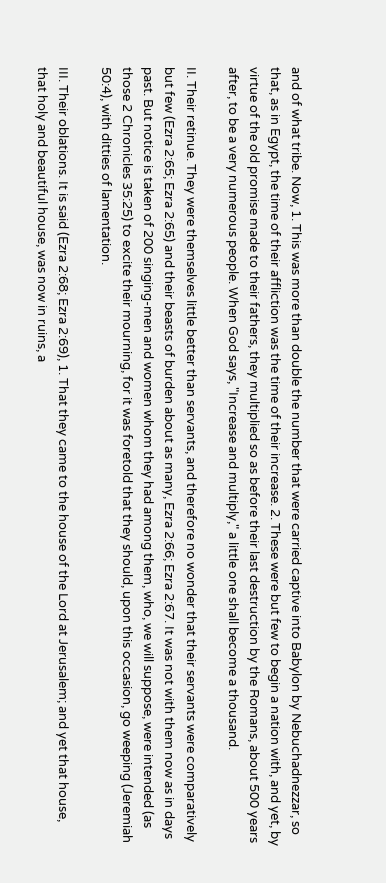and of what tribe. Now, 1. This was more than double the number that were carried captive into Babylon by Nebuchadnezzar, so that, as in Egypt, the time of their affliction was the time of their increase. 2. These were but few to begin a nation with, and yet, by virtue of the old promise made to their fathers, they multiplied so as before their last destruction by the Romans, about 500 years after, to be a very numerous people. When God says, "Increase and multiply," a little one shall become a thousand.

II. Their retinue. They were themselves little better than servants, and therefore no wonder that their servants were comparatively but few (Ezra 2:65; Ezra 2:65) and their beasts of burden about as many, Ezra 2:66; Ezra 2:67. It was not with them now as in days past. But notice is taken of 200 singing-men and women whom they had among them, who, we will suppose, were intended (as those 2 Chronicles 35:25) to excite their mourning, for it was foretold that they should, upon this occasion, go weeping (Jeremiah 50:4), with ditties of lamentation.

III. Their oblations. It is said (Ezra 2:68; Ezra 2:69), 1. That they came to the house of the Lord at Jerusalem; and yet that house, that holy and beautiful house, was now in ruins, a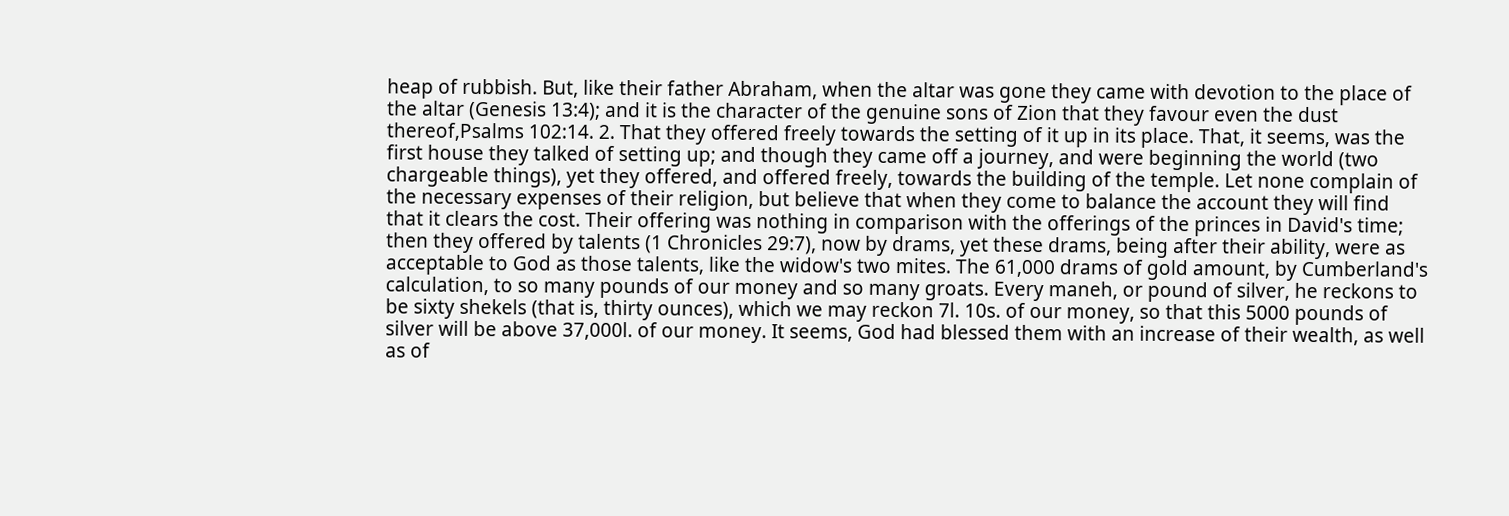heap of rubbish. But, like their father Abraham, when the altar was gone they came with devotion to the place of the altar (Genesis 13:4); and it is the character of the genuine sons of Zion that they favour even the dust thereof,Psalms 102:14. 2. That they offered freely towards the setting of it up in its place. That, it seems, was the first house they talked of setting up; and though they came off a journey, and were beginning the world (two chargeable things), yet they offered, and offered freely, towards the building of the temple. Let none complain of the necessary expenses of their religion, but believe that when they come to balance the account they will find that it clears the cost. Their offering was nothing in comparison with the offerings of the princes in David's time; then they offered by talents (1 Chronicles 29:7), now by drams, yet these drams, being after their ability, were as acceptable to God as those talents, like the widow's two mites. The 61,000 drams of gold amount, by Cumberland's calculation, to so many pounds of our money and so many groats. Every maneh, or pound of silver, he reckons to be sixty shekels (that is, thirty ounces), which we may reckon 7l. 10s. of our money, so that this 5000 pounds of silver will be above 37,000l. of our money. It seems, God had blessed them with an increase of their wealth, as well as of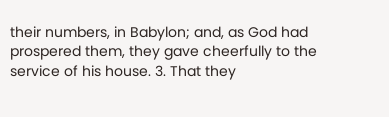their numbers, in Babylon; and, as God had prospered them, they gave cheerfully to the service of his house. 3. That they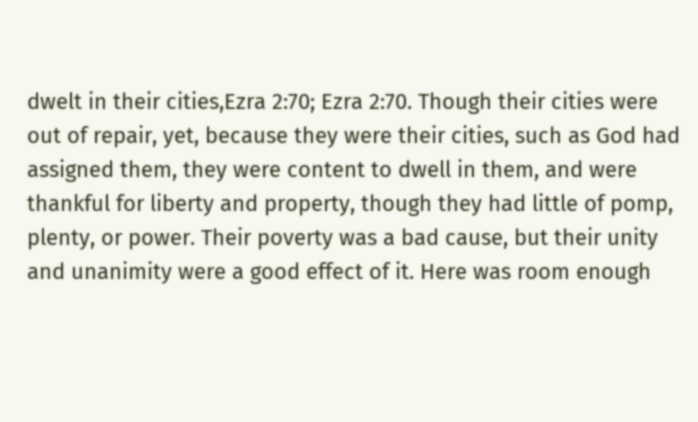dwelt in their cities,Ezra 2:70; Ezra 2:70. Though their cities were out of repair, yet, because they were their cities, such as God had assigned them, they were content to dwell in them, and were thankful for liberty and property, though they had little of pomp, plenty, or power. Their poverty was a bad cause, but their unity and unanimity were a good effect of it. Here was room enough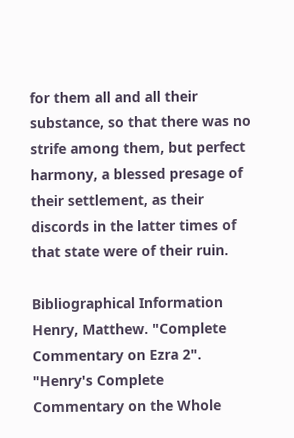for them all and all their substance, so that there was no strife among them, but perfect harmony, a blessed presage of their settlement, as their discords in the latter times of that state were of their ruin.

Bibliographical Information
Henry, Matthew. "Complete Commentary on Ezra 2". "Henry's Complete Commentary on the Whole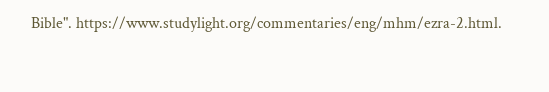Bible". https://www.studylight.org/commentaries/eng/mhm/ezra-2.html.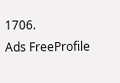1706.
Ads FreeProfile